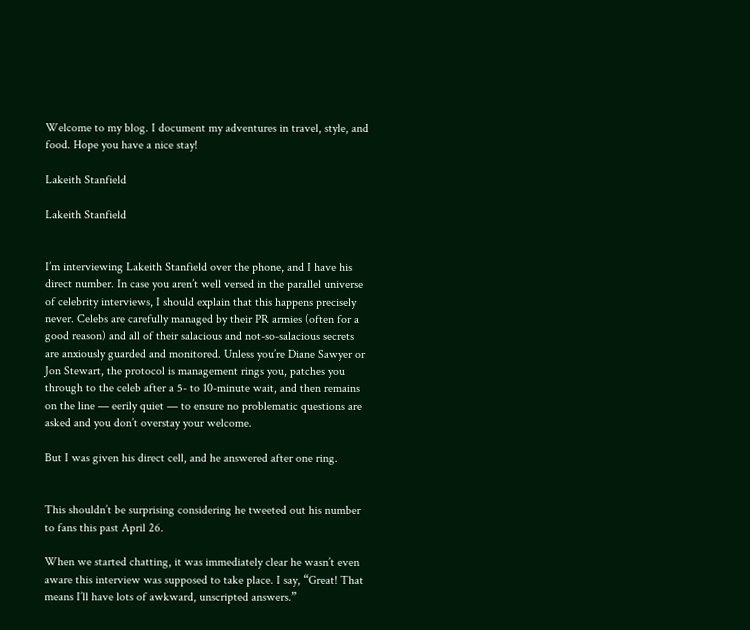Welcome to my blog. I document my adventures in travel, style, and food. Hope you have a nice stay!

Lakeith Stanfield

Lakeith Stanfield


I’m interviewing Lakeith Stanfield over the phone, and I have his direct number. In case you aren’t well versed in the parallel universe of celebrity interviews, I should explain that this happens precisely never. Celebs are carefully managed by their PR armies (often for a good reason) and all of their salacious and not-so-salacious secrets are anxiously guarded and monitored. Unless you’re Diane Sawyer or Jon Stewart, the protocol is management rings you, patches you through to the celeb after a 5- to 10-minute wait, and then remains on the line — eerily quiet — to ensure no problematic questions are asked and you don’t overstay your welcome.

But I was given his direct cell, and he answered after one ring.


This shouldn’t be surprising considering he tweeted out his number to fans this past April 26.

When we started chatting, it was immediately clear he wasn’t even aware this interview was supposed to take place. I say, “Great! That means I’ll have lots of awkward, unscripted answers.”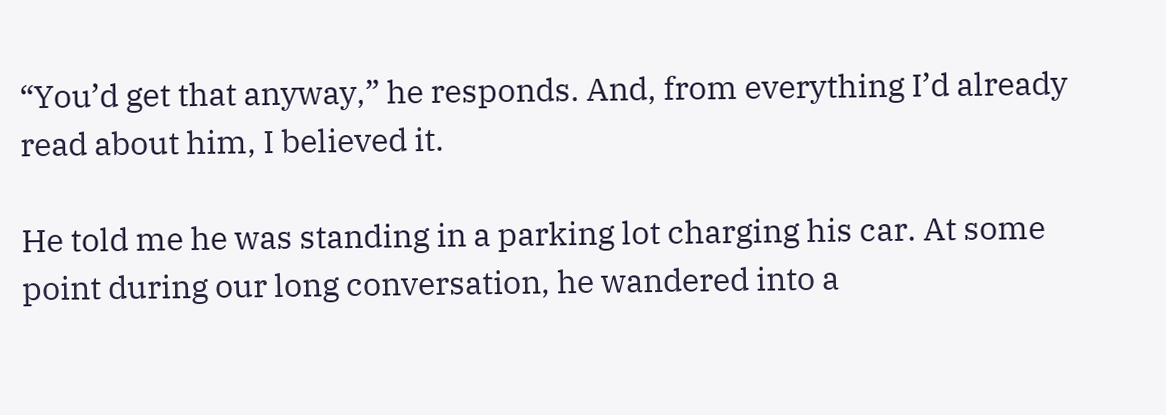“You’d get that anyway,” he responds. And, from everything I’d already read about him, I believed it.

He told me he was standing in a parking lot charging his car. At some point during our long conversation, he wandered into a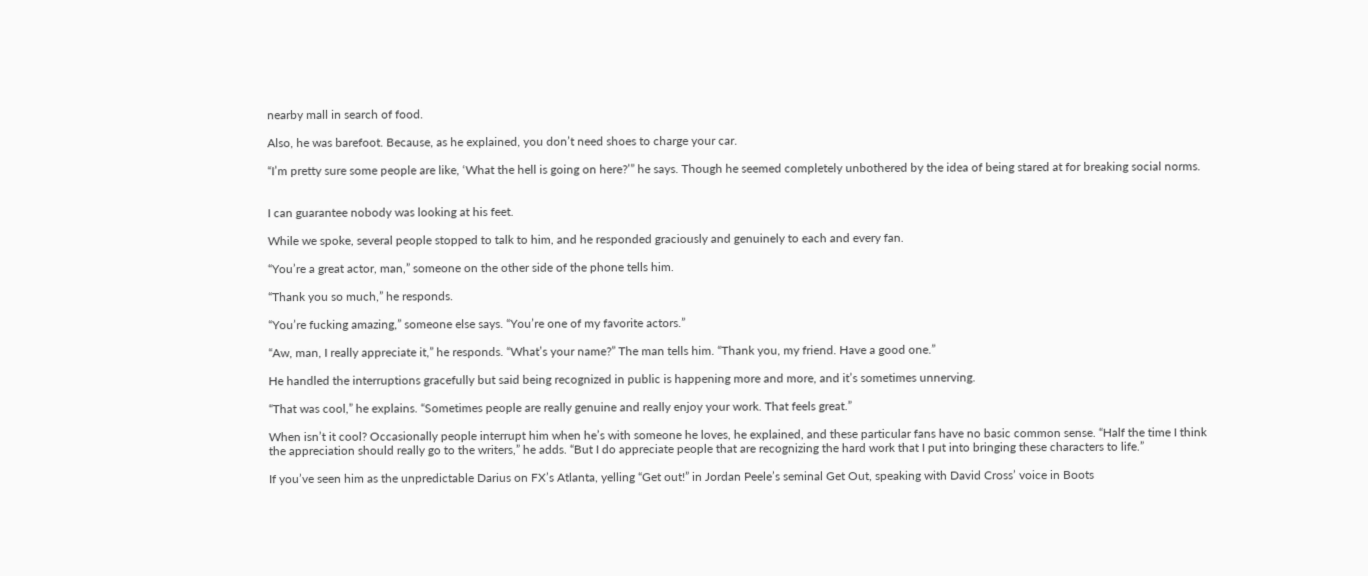nearby mall in search of food.

Also, he was barefoot. Because, as he explained, you don’t need shoes to charge your car.

“I’m pretty sure some people are like, ‘What the hell is going on here?’” he says. Though he seemed completely unbothered by the idea of being stared at for breaking social norms.


I can guarantee nobody was looking at his feet.

While we spoke, several people stopped to talk to him, and he responded graciously and genuinely to each and every fan.

“You’re a great actor, man,” someone on the other side of the phone tells him.

“Thank you so much,” he responds.

“You’re fucking amazing,” someone else says. “You’re one of my favorite actors.”

“Aw, man, I really appreciate it,” he responds. “What’s your name?” The man tells him. “Thank you, my friend. Have a good one.”

He handled the interruptions gracefully but said being recognized in public is happening more and more, and it’s sometimes unnerving.

“That was cool,” he explains. “Sometimes people are really genuine and really enjoy your work. That feels great.”

When isn’t it cool? Occasionally people interrupt him when he’s with someone he loves, he explained, and these particular fans have no basic common sense. “Half the time I think the appreciation should really go to the writers,” he adds. “But I do appreciate people that are recognizing the hard work that I put into bringing these characters to life.”

If you’ve seen him as the unpredictable Darius on FX’s Atlanta, yelling “Get out!” in Jordan Peele’s seminal Get Out, speaking with David Cross’ voice in Boots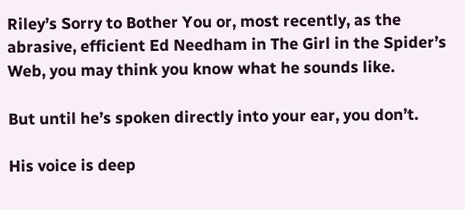Riley’s Sorry to Bother You or, most recently, as the abrasive, efficient Ed Needham in The Girl in the Spider’s Web, you may think you know what he sounds like.

But until he’s spoken directly into your ear, you don’t.

His voice is deep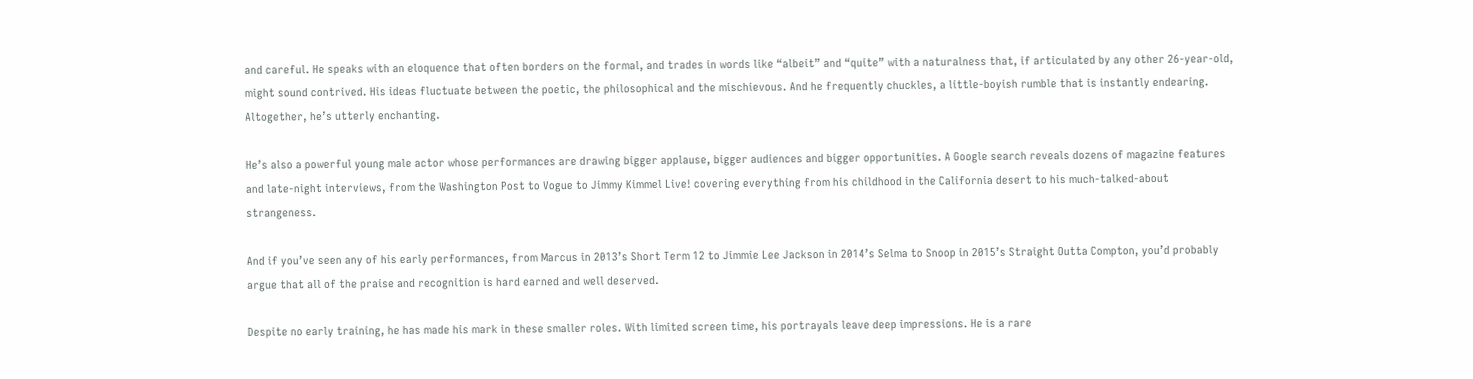and careful. He speaks with an eloquence that often borders on the formal, and trades in words like “albeit” and “quite” with a naturalness that, if articulated by any other 26-year-old, might sound contrived. His ideas fluctuate between the poetic, the philosophical and the mischievous. And he frequently chuckles, a little-boyish rumble that is instantly endearing. Altogether, he’s utterly enchanting.

He’s also a powerful young male actor whose performances are drawing bigger applause, bigger audiences and bigger opportunities. A Google search reveals dozens of magazine features and late-night interviews, from the Washington Post to Vogue to Jimmy Kimmel Live! covering everything from his childhood in the California desert to his much-talked-about strangeness.

And if you’ve seen any of his early performances, from Marcus in 2013’s Short Term 12 to Jimmie Lee Jackson in 2014’s Selma to Snoop in 2015’s Straight Outta Compton, you’d probably argue that all of the praise and recognition is hard earned and well deserved.

Despite no early training, he has made his mark in these smaller roles. With limited screen time, his portrayals leave deep impressions. He is a rare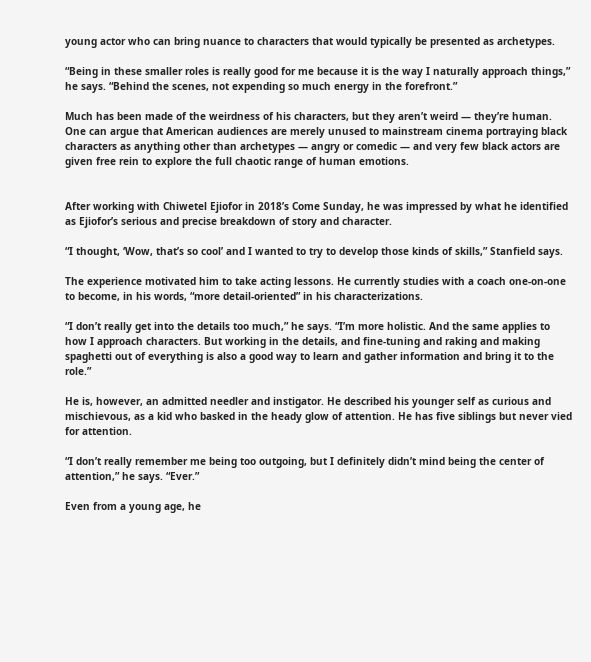young actor who can bring nuance to characters that would typically be presented as archetypes.

“Being in these smaller roles is really good for me because it is the way I naturally approach things,” he says. “Behind the scenes, not expending so much energy in the forefront.”

Much has been made of the weirdness of his characters, but they aren’t weird — they’re human. One can argue that American audiences are merely unused to mainstream cinema portraying black characters as anything other than archetypes — angry or comedic — and very few black actors are given free rein to explore the full chaotic range of human emotions.


After working with Chiwetel Ejiofor in 2018’s Come Sunday, he was impressed by what he identified as Ejiofor’s serious and precise breakdown of story and character.

“I thought, ‘Wow, that’s so cool’ and I wanted to try to develop those kinds of skills,” Stanfield says.

The experience motivated him to take acting lessons. He currently studies with a coach one-on-one to become, in his words, “more detail-oriented” in his characterizations.

“I don’t really get into the details too much,” he says. “I’m more holistic. And the same applies to how I approach characters. But working in the details, and fine-tuning and raking and making spaghetti out of everything is also a good way to learn and gather information and bring it to the role.”

He is, however, an admitted needler and instigator. He described his younger self as curious and mischievous, as a kid who basked in the heady glow of attention. He has five siblings but never vied for attention.

“I don’t really remember me being too outgoing, but I definitely didn’t mind being the center of attention,” he says. “Ever.”

Even from a young age, he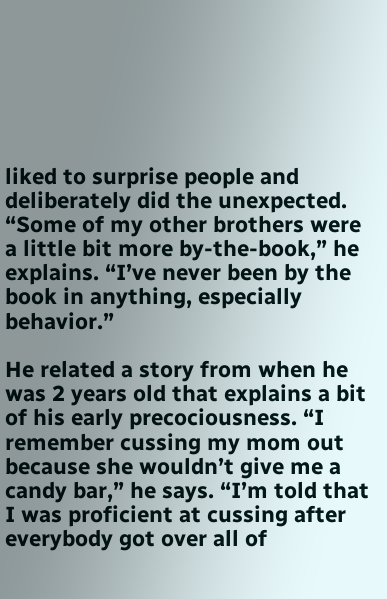liked to surprise people and deliberately did the unexpected.  “Some of my other brothers were a little bit more by-the-book,” he explains. “I’ve never been by the book in anything, especially behavior.”

He related a story from when he was 2 years old that explains a bit of his early precociousness. “I remember cussing my mom out because she wouldn’t give me a candy bar,” he says. “I’m told that I was proficient at cussing after everybody got over all of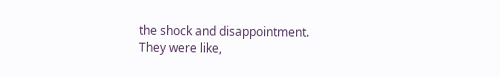the shock and disappointment. They were like,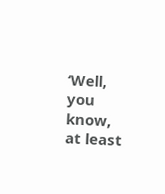‘Well, you know, at least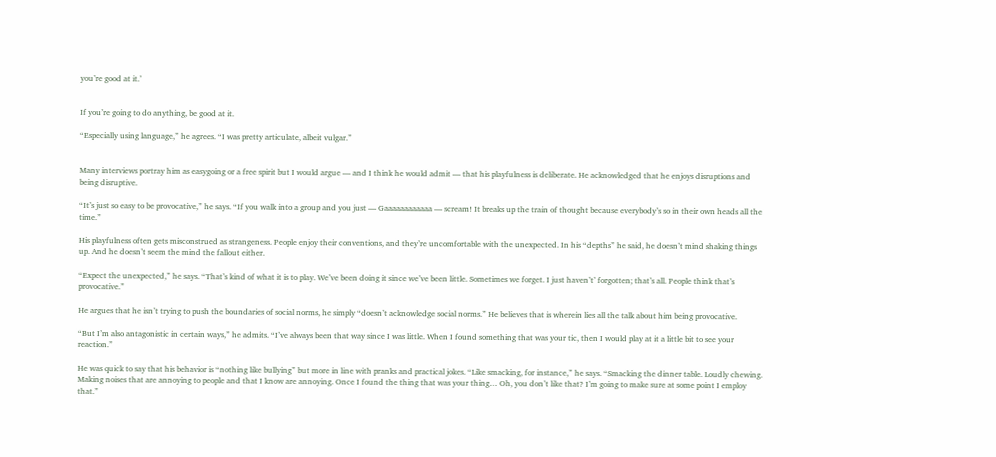you’re good at it.’


If you’re going to do anything, be good at it.

“Especially using language,” he agrees. “I was pretty articulate, albeit vulgar.”


Many interviews portray him as easygoing or a free spirit but I would argue — and I think he would admit — that his playfulness is deliberate. He acknowledged that he enjoys disruptions and being disruptive.

“It’s just so easy to be provocative,” he says. “If you walk into a group and you just — Gaaaaaaaaaaaa — scream! It breaks up the train of thought because everybody’s so in their own heads all the time.”

His playfulness often gets misconstrued as strangeness. People enjoy their conventions, and they’re uncomfortable with the unexpected. In his “depths” he said, he doesn’t mind shaking things up. And he doesn’t seem the mind the fallout either.

“Expect the unexpected,” he says. “That’s kind of what it is to play. We’ve been doing it since we’ve been little. Sometimes we forget. I just haven’t’ forgotten; that’s all. People think that’s provocative.”

He argues that he isn’t trying to push the boundaries of social norms, he simply “doesn’t acknowledge social norms.” He believes that is wherein lies all the talk about him being provocative.

“But I’m also antagonistic in certain ways,” he admits. “I’ve always been that way since I was little. When I found something that was your tic, then I would play at it a little bit to see your reaction.”

He was quick to say that his behavior is “nothing like bullying” but more in line with pranks and practical jokes. “Like smacking, for instance,” he says. “Smacking the dinner table. Loudly chewing. Making noises that are annoying to people and that I know are annoying. Once I found the thing that was your thing… Oh, you don’t like that? I’m going to make sure at some point I employ that.”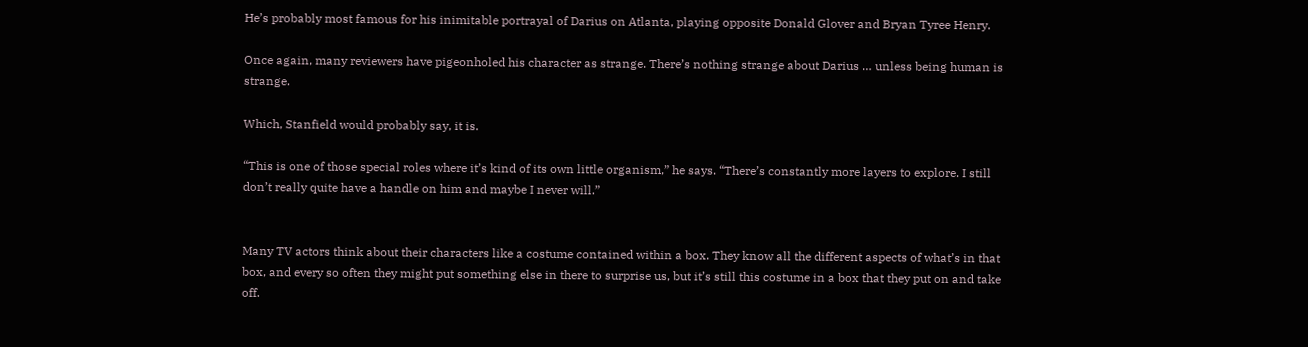He’s probably most famous for his inimitable portrayal of Darius on Atlanta, playing opposite Donald Glover and Bryan Tyree Henry.

Once again, many reviewers have pigeonholed his character as strange. There’s nothing strange about Darius … unless being human is strange.

Which, Stanfield would probably say, it is.

“This is one of those special roles where it’s kind of its own little organism,” he says. “There’s constantly more layers to explore. I still don’t really quite have a handle on him and maybe I never will.”


Many TV actors think about their characters like a costume contained within a box. They know all the different aspects of what’s in that box, and every so often they might put something else in there to surprise us, but it’s still this costume in a box that they put on and take off.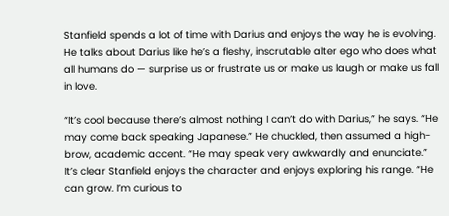Stanfield spends a lot of time with Darius and enjoys the way he is evolving. He talks about Darius like he’s a fleshy, inscrutable alter ego who does what all humans do — surprise us or frustrate us or make us laugh or make us fall in love.

“It’s cool because there’s almost nothing I can’t do with Darius,” he says. “He may come back speaking Japanese.” He chuckled, then assumed a high-brow, academic accent. “He may speak very awkwardly and enunciate.” It’s clear Stanfield enjoys the character and enjoys exploring his range. “He can grow. I’m curious to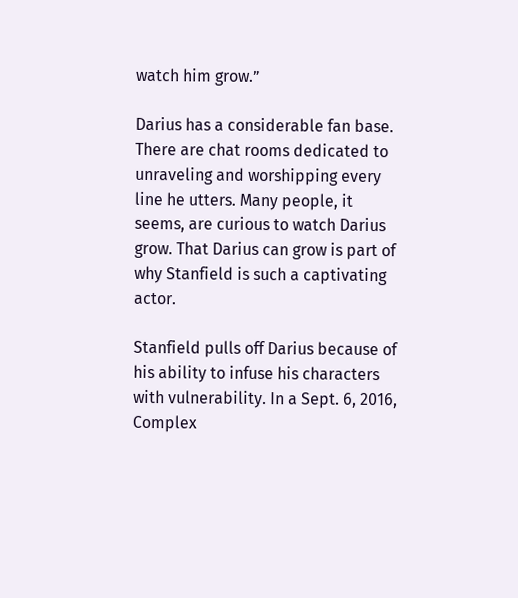watch him grow.”

Darius has a considerable fan base. There are chat rooms dedicated to unraveling and worshipping every line he utters. Many people, it seems, are curious to watch Darius grow. That Darius can grow is part of why Stanfield is such a captivating actor.

Stanfield pulls off Darius because of his ability to infuse his characters with vulnerability. In a Sept. 6, 2016, Complex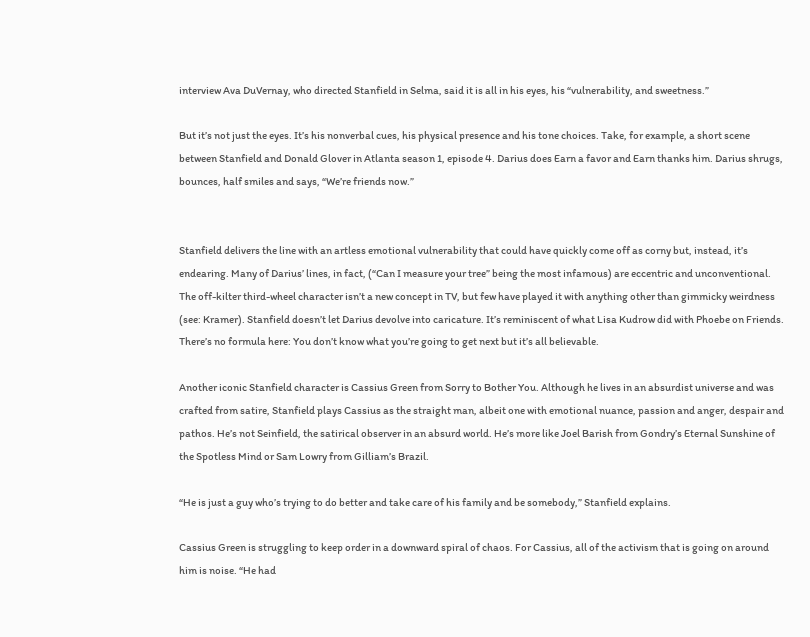interview Ava DuVernay, who directed Stanfield in Selma, said it is all in his eyes, his “vulnerability, and sweetness.”

But it’s not just the eyes. It’s his nonverbal cues, his physical presence and his tone choices. Take, for example, a short scene between Stanfield and Donald Glover in Atlanta season 1, episode 4. Darius does Earn a favor and Earn thanks him. Darius shrugs, bounces, half smiles and says, “We’re friends now.”


Stanfield delivers the line with an artless emotional vulnerability that could have quickly come off as corny but, instead, it’s endearing. Many of Darius’ lines, in fact, (“Can I measure your tree” being the most infamous) are eccentric and unconventional. The off-kilter third-wheel character isn’t a new concept in TV, but few have played it with anything other than gimmicky weirdness (see: Kramer). Stanfield doesn’t let Darius devolve into caricature. It’s reminiscent of what Lisa Kudrow did with Phoebe on Friends. There’s no formula here: You don’t know what you’re going to get next but it’s all believable.

Another iconic Stanfield character is Cassius Green from Sorry to Bother You. Although he lives in an absurdist universe and was crafted from satire, Stanfield plays Cassius as the straight man, albeit one with emotional nuance, passion and anger, despair and pathos. He’s not Seinfield, the satirical observer in an absurd world. He’s more like Joel Barish from Gondry’s Eternal Sunshine of the Spotless Mind or Sam Lowry from Gilliam’s Brazil.

“He is just a guy who’s trying to do better and take care of his family and be somebody,” Stanfield explains.

Cassius Green is struggling to keep order in a downward spiral of chaos. For Cassius, all of the activism that is going on around him is noise. “He had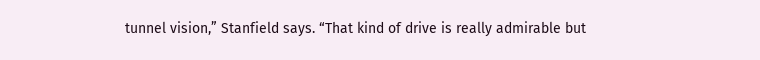tunnel vision,” Stanfield says. “That kind of drive is really admirable but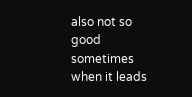also not so good sometimes when it leads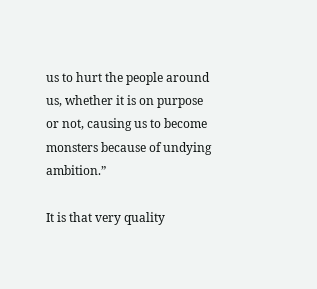us to hurt the people around us, whether it is on purpose or not, causing us to become monsters because of undying ambition.”

It is that very quality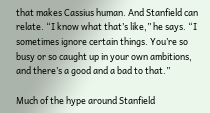that makes Cassius human. And Stanfield can relate. “I know what that’s like,” he says. “I sometimes ignore certain things. You’re so busy or so caught up in your own ambitions, and there’s a good and a bad to that.”

Much of the hype around Stanfield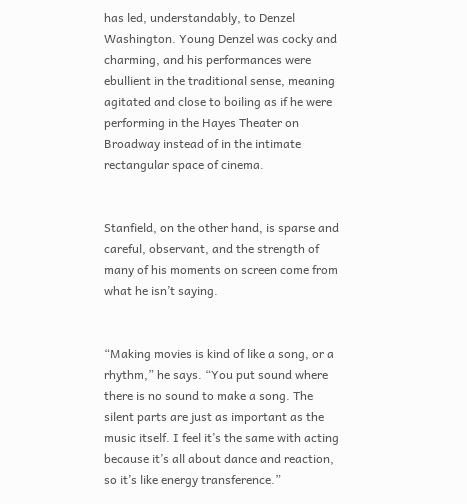has led, understandably, to Denzel Washington. Young Denzel was cocky and charming, and his performances were ebullient in the traditional sense, meaning agitated and close to boiling as if he were performing in the Hayes Theater on Broadway instead of in the intimate rectangular space of cinema.


Stanfield, on the other hand, is sparse and careful, observant, and the strength of many of his moments on screen come from what he isn’t saying.


“Making movies is kind of like a song, or a rhythm,” he says. “You put sound where there is no sound to make a song. The silent parts are just as important as the music itself. I feel it’s the same with acting because it’s all about dance and reaction, so it’s like energy transference.”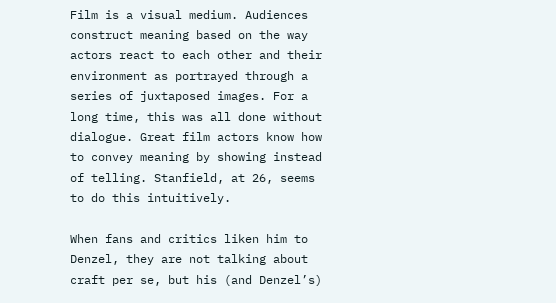Film is a visual medium. Audiences construct meaning based on the way actors react to each other and their environment as portrayed through a series of juxtaposed images. For a long time, this was all done without dialogue. Great film actors know how to convey meaning by showing instead of telling. Stanfield, at 26, seems to do this intuitively.

When fans and critics liken him to Denzel, they are not talking about craft per se, but his (and Denzel’s)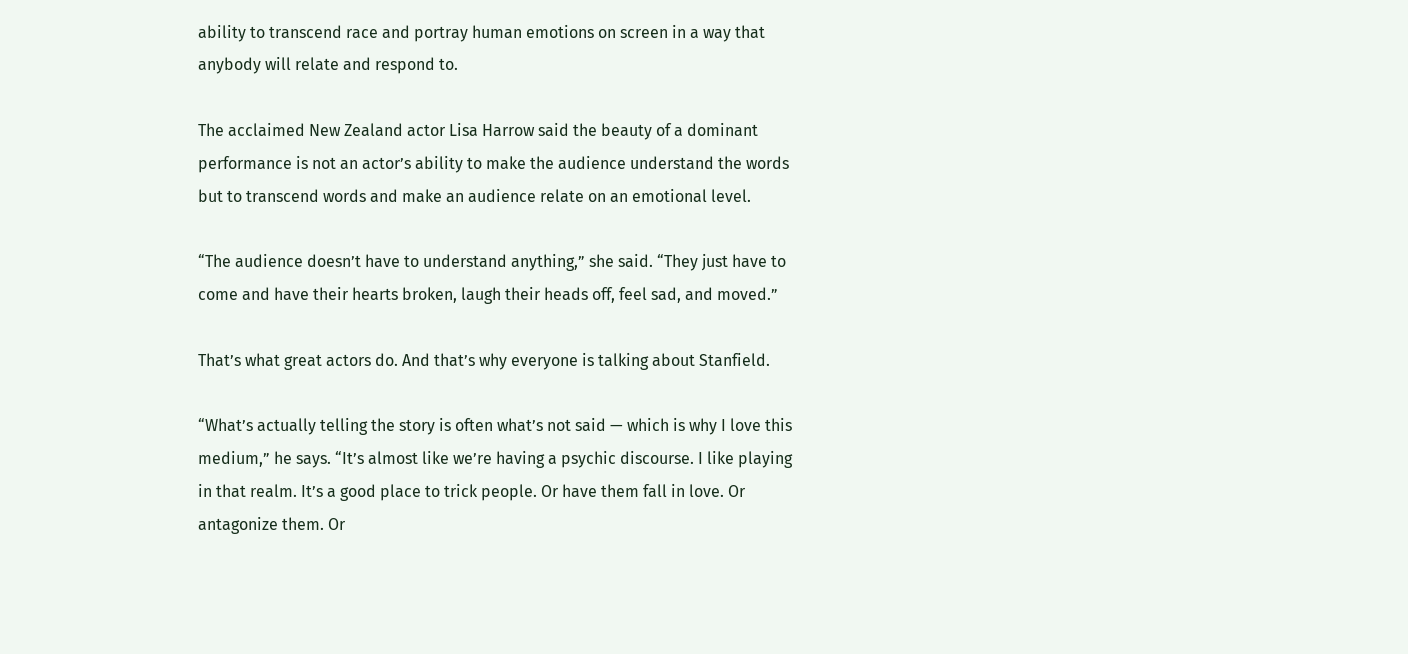ability to transcend race and portray human emotions on screen in a way that anybody will relate and respond to.

The acclaimed New Zealand actor Lisa Harrow said the beauty of a dominant performance is not an actor’s ability to make the audience understand the words but to transcend words and make an audience relate on an emotional level.

“The audience doesn’t have to understand anything,” she said. “They just have to come and have their hearts broken, laugh their heads off, feel sad, and moved.”

That’s what great actors do. And that’s why everyone is talking about Stanfield.

“What’s actually telling the story is often what’s not said — which is why I love this medium,” he says. “It’s almost like we’re having a psychic discourse. I like playing in that realm. It’s a good place to trick people. Or have them fall in love. Or antagonize them. Or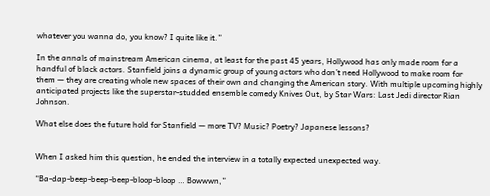whatever you wanna do, you know? I quite like it.”

In the annals of mainstream American cinema, at least for the past 45 years, Hollywood has only made room for a handful of black actors. Stanfield joins a dynamic group of young actors who don’t need Hollywood to make room for them — they are creating whole new spaces of their own and changing the American story. With multiple upcoming highly anticipated projects like the superstar-studded ensemble comedy Knives Out, by Star Wars: Last Jedi director Rian Johnson.

What else does the future hold for Stanfield — more TV? Music? Poetry? Japanese lessons?


When I asked him this question, he ended the interview in a totally expected unexpected way.

“Ba-dap-beep-beep-beep-bloop-bloop … Bowwwn,”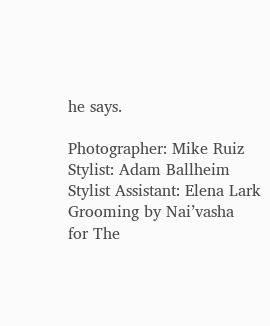he says.

Photographer: Mike Ruiz
Stylist: Adam Ballheim
Stylist Assistant: Elena Lark
Grooming by Nai’vasha
for The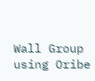Wall Group using Oribe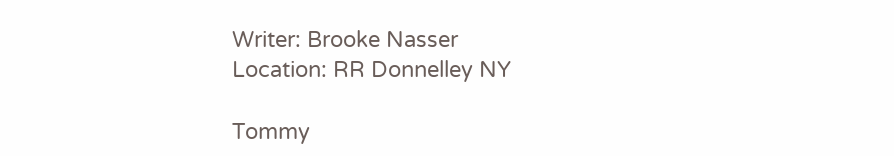Writer: Brooke Nasser
Location: RR Donnelley NY

Tommy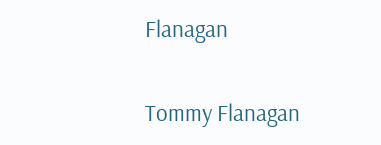Flanagan

Tommy Flanagan